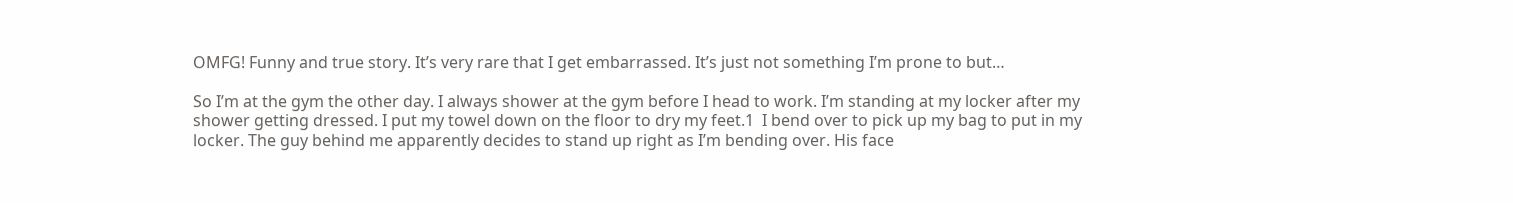OMFG! Funny and true story. It’s very rare that I get embarrassed. It’s just not something I’m prone to but…

So I’m at the gym the other day. I always shower at the gym before I head to work. I’m standing at my locker after my shower getting dressed. I put my towel down on the floor to dry my feet.1  I bend over to pick up my bag to put in my locker. The guy behind me apparently decides to stand up right as I’m bending over. His face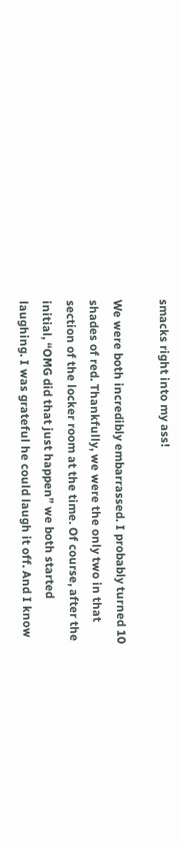smacks right into my ass!

We were both incredibly embarrassed. I probably turned 10 shades of red. Thankfully, we were the only two in that section of the locker room at the time. Of course, after the initial, “OMG did that just happen” we both started laughing. I was grateful he could laugh it off. And I know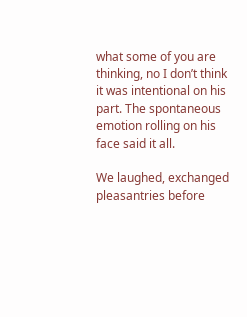what some of you are thinking, no I don’t think it was intentional on his part. The spontaneous emotion rolling on his face said it all.

We laughed, exchanged pleasantries before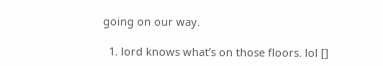going on our way.

  1. lord knows what’s on those floors. lol []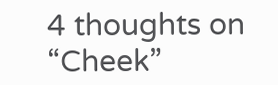4 thoughts on “Cheek”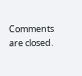Comments are closed.